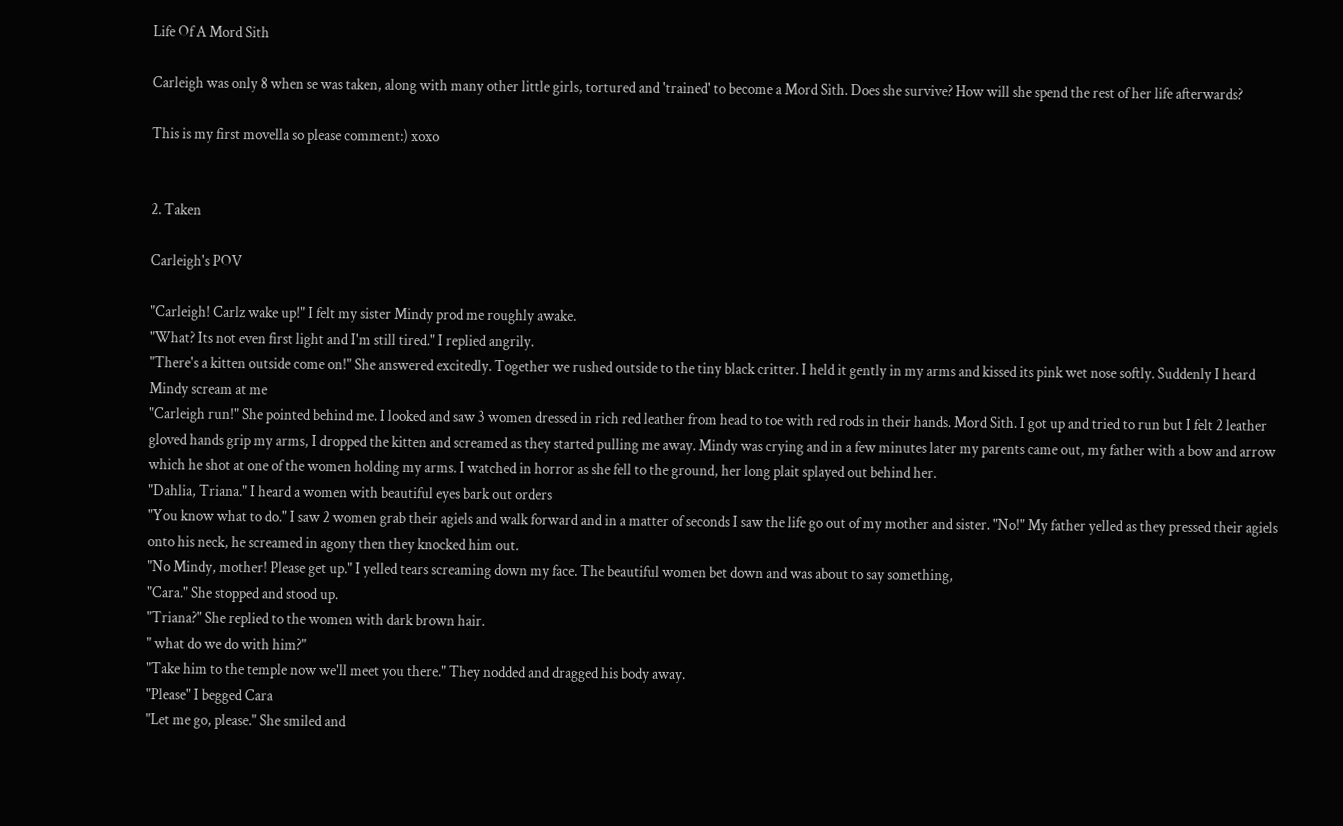Life Of A Mord Sith

Carleigh was only 8 when se was taken, along with many other little girls, tortured and 'trained' to become a Mord Sith. Does she survive? How will she spend the rest of her life afterwards?

This is my first movella so please comment:) xoxo


2. Taken

Carleigh's POV

"Carleigh! Carlz wake up!" I felt my sister Mindy prod me roughly awake.
"What? Its not even first light and I'm still tired." I replied angrily.
"There's a kitten outside come on!" She answered excitedly. Together we rushed outside to the tiny black critter. I held it gently in my arms and kissed its pink wet nose softly. Suddenly I heard Mindy scream at me
"Carleigh run!" She pointed behind me. I looked and saw 3 women dressed in rich red leather from head to toe with red rods in their hands. Mord Sith. I got up and tried to run but I felt 2 leather gloved hands grip my arms, I dropped the kitten and screamed as they started pulling me away. Mindy was crying and in a few minutes later my parents came out, my father with a bow and arrow which he shot at one of the women holding my arms. I watched in horror as she fell to the ground, her long plait splayed out behind her.
"Dahlia, Triana." I heard a women with beautiful eyes bark out orders
"You know what to do." I saw 2 women grab their agiels and walk forward and in a matter of seconds I saw the life go out of my mother and sister. "No!" My father yelled as they pressed their agiels onto his neck, he screamed in agony then they knocked him out.
"No Mindy, mother! Please get up." I yelled tears screaming down my face. The beautiful women bet down and was about to say something,
"Cara." She stopped and stood up.
"Triana?" She replied to the women with dark brown hair.
" what do we do with him?"
"Take him to the temple now we'll meet you there." They nodded and dragged his body away.
"Please" I begged Cara
"Let me go, please." She smiled and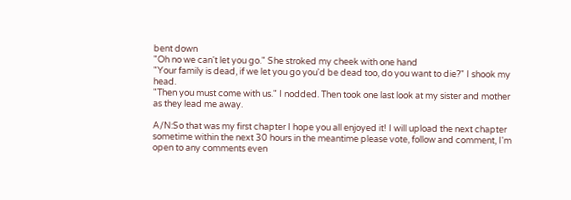bent down
"Oh no we can't let you go." She stroked my cheek with one hand
"Your family is dead, if we let you go you'd be dead too, do you want to die?" I shook my head.
"Then you must come with us." I nodded. Then took one last look at my sister and mother as they lead me away.

A/N:So that was my first chapter I hope you all enjoyed it! I will upload the next chapter sometime within the next 30 hours in the meantime please vote, follow and comment, I'm open to any comments even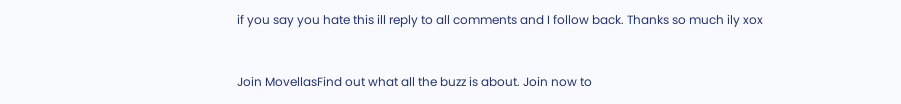if you say you hate this ill reply to all comments and I follow back. Thanks so much ily xox


Join MovellasFind out what all the buzz is about. Join now to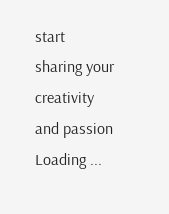start sharing your creativity and passion
Loading ...